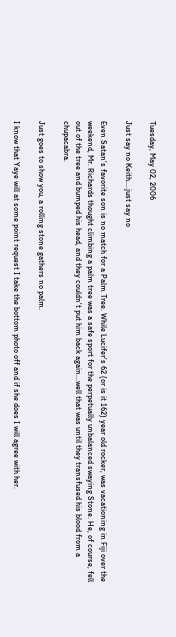Tuesday, May 02, 2006

Just say no Keith....just say no

Even Satan's favorite son is no match for a Palm Tree. While Lucifer's 62 (or is it 162) year old rocker, was vacationing in Fiji over the weekend, Mr. Richards thought climbing a palm tree was a safe sport for the perpetually unbalanced swaying Stone. He, of course, fell out of the tree and bumped his head, and they couldn't put him back again...well that was until they transfused his blood from a chupacabra.

Just goes to show you, a rolling stone gathers no palm.

I know that Yaye will at some point request I take the bottom photo off and if she does I will agree with her.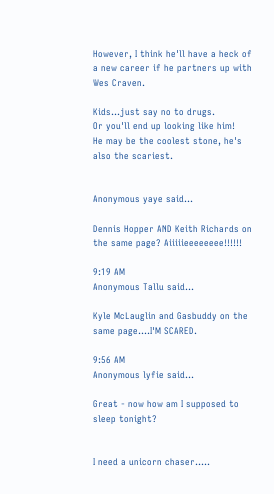However, I think he'll have a heck of a new career if he partners up with Wes Craven.

Kids...just say no to drugs.
Or you'll end up looking like him!
He may be the coolest stone, he's also the scariest.


Anonymous yaye said...

Dennis Hopper AND Keith Richards on the same page? Aiiiiieeeeeeee!!!!!!

9:19 AM
Anonymous Tallu said...

Kyle McLauglin and Gasbuddy on the same page....I'M SCARED.

9:56 AM
Anonymous lyfie said...

Great - now how am I supposed to sleep tonight?


I need a unicorn chaser.....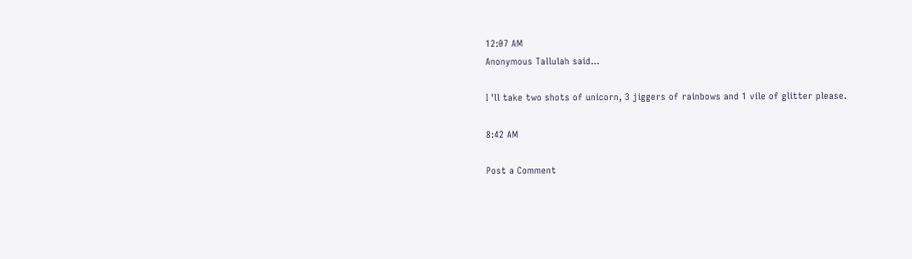12:07 AM
Anonymous Tallulah said...

I 'll take two shots of unicorn, 3 jiggers of rainbows and 1 vile of glitter please.

8:42 AM

Post a Comment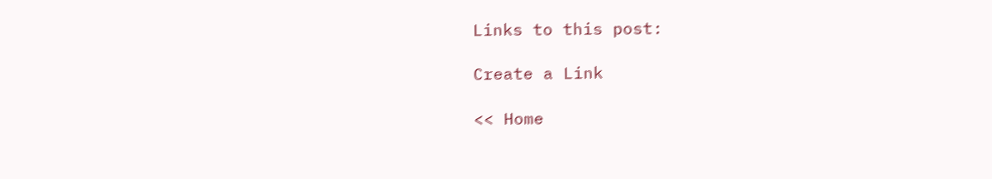Links to this post:

Create a Link

<< Home